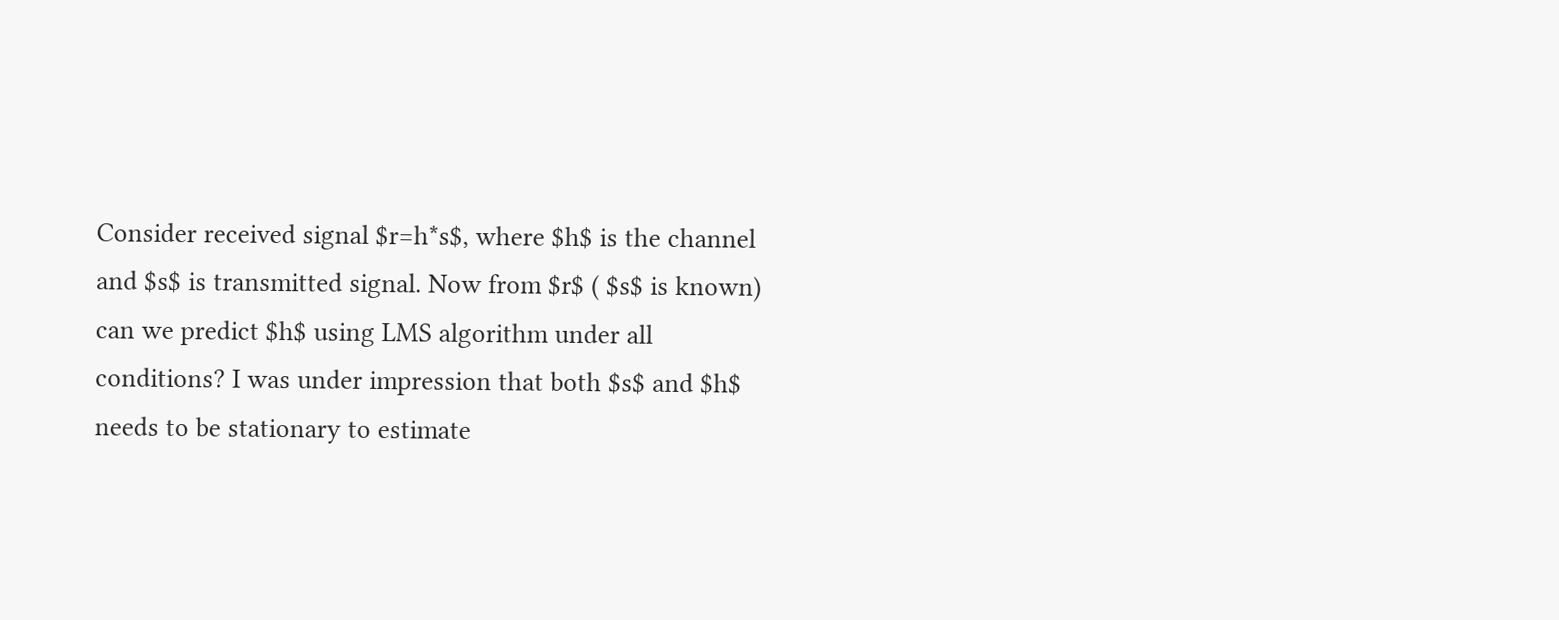Consider received signal $r=h*s$, where $h$ is the channel and $s$ is transmitted signal. Now from $r$ ( $s$ is known) can we predict $h$ using LMS algorithm under all conditions? I was under impression that both $s$ and $h$ needs to be stationary to estimate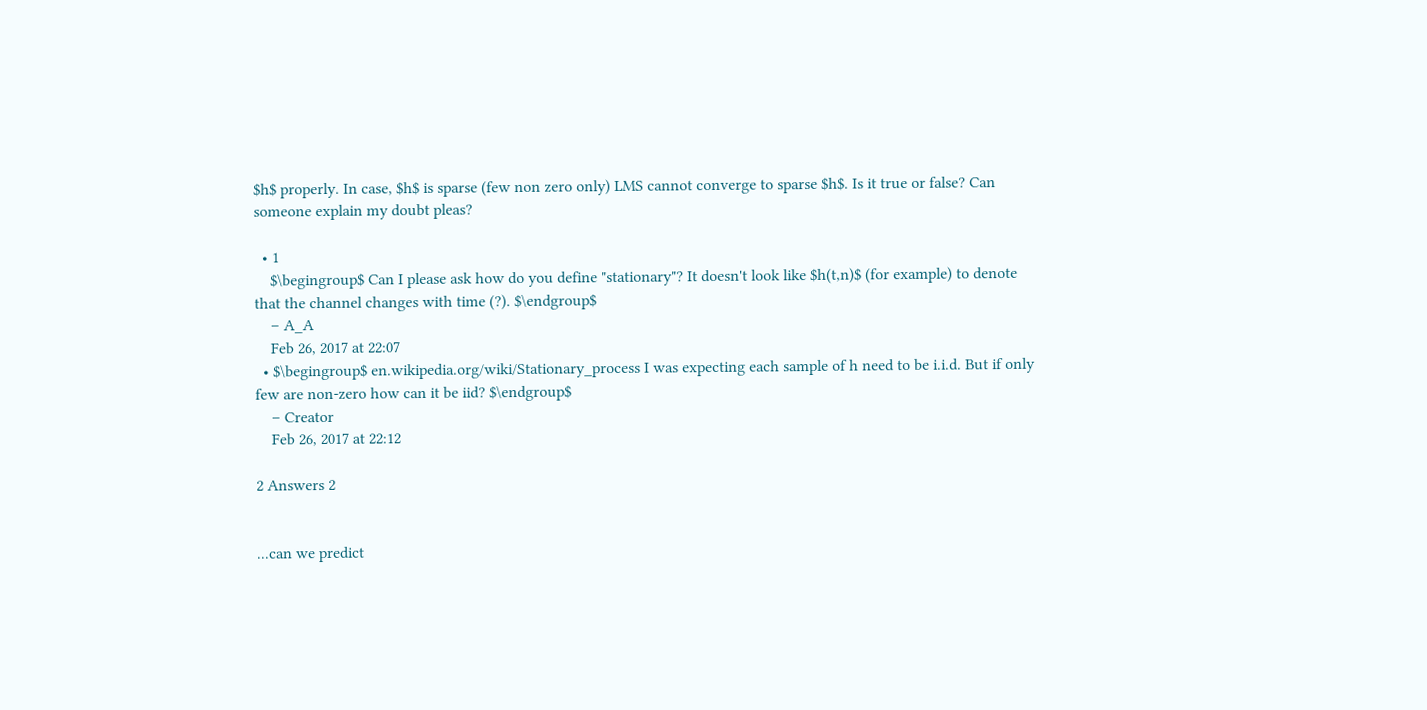$h$ properly. In case, $h$ is sparse (few non zero only) LMS cannot converge to sparse $h$. Is it true or false? Can someone explain my doubt pleas?

  • 1
    $\begingroup$ Can I please ask how do you define "stationary"? It doesn't look like $h(t,n)$ (for example) to denote that the channel changes with time (?). $\endgroup$
    – A_A
    Feb 26, 2017 at 22:07
  • $\begingroup$ en.wikipedia.org/wiki/Stationary_process I was expecting each sample of h need to be i.i.d. But if only few are non-zero how can it be iid? $\endgroup$
    – Creator
    Feb 26, 2017 at 22:12

2 Answers 2


...can we predict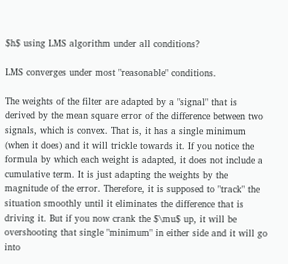$h$ using LMS algorithm under all conditions?

LMS converges under most "reasonable" conditions.

The weights of the filter are adapted by a "signal" that is derived by the mean square error of the difference between two signals, which is convex. That is, it has a single minimum (when it does) and it will trickle towards it. If you notice the formula by which each weight is adapted, it does not include a cumulative term. It is just adapting the weights by the magnitude of the error. Therefore, it is supposed to "track" the situation smoothly until it eliminates the difference that is driving it. But if you now crank the $\mu$ up, it will be overshooting that single "minimum" in either side and it will go into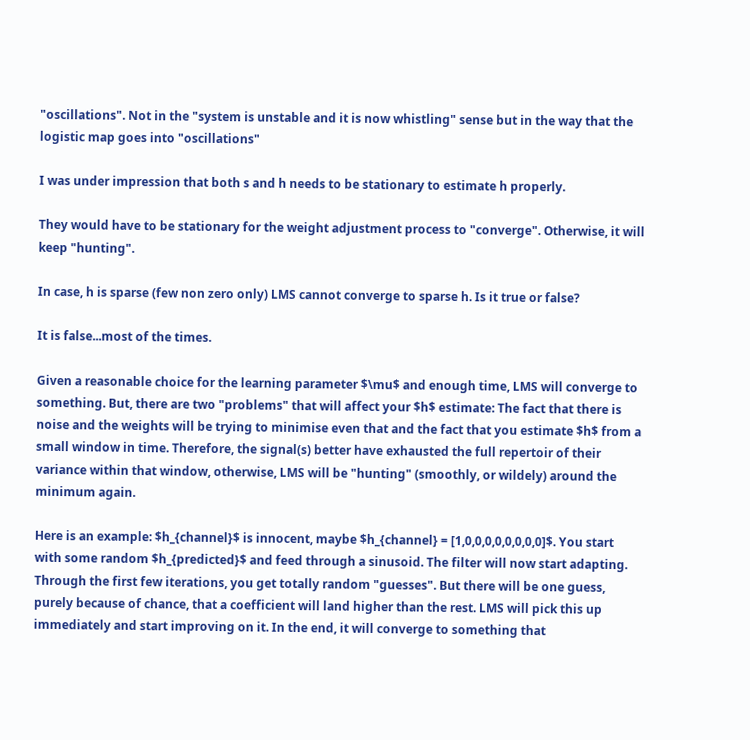"oscillations". Not in the "system is unstable and it is now whistling" sense but in the way that the logistic map goes into "oscillations"

I was under impression that both s and h needs to be stationary to estimate h properly.

They would have to be stationary for the weight adjustment process to "converge". Otherwise, it will keep "hunting".

In case, h is sparse (few non zero only) LMS cannot converge to sparse h. Is it true or false?

It is false...most of the times.

Given a reasonable choice for the learning parameter $\mu$ and enough time, LMS will converge to something. But, there are two "problems" that will affect your $h$ estimate: The fact that there is noise and the weights will be trying to minimise even that and the fact that you estimate $h$ from a small window in time. Therefore, the signal(s) better have exhausted the full repertoir of their variance within that window, otherwise, LMS will be "hunting" (smoothly, or wildely) around the minimum again.

Here is an example: $h_{channel}$ is innocent, maybe $h_{channel} = [1,0,0,0,0,0,0,0,0]$. You start with some random $h_{predicted}$ and feed through a sinusoid. The filter will now start adapting. Through the first few iterations, you get totally random "guesses". But there will be one guess, purely because of chance, that a coefficient will land higher than the rest. LMS will pick this up immediately and start improving on it. In the end, it will converge to something that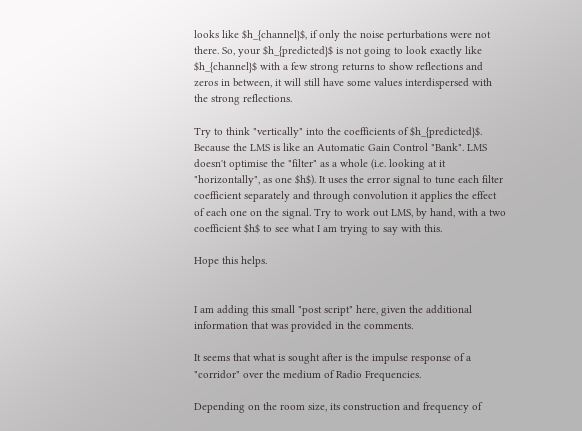looks like $h_{channel}$, if only the noise perturbations were not there. So, your $h_{predicted}$ is not going to look exactly like $h_{channel}$ with a few strong returns to show reflections and zeros in between, it will still have some values interdispersed with the strong reflections.

Try to think "vertically" into the coefficients of $h_{predicted}$. Because the LMS is like an Automatic Gain Control "Bank". LMS doesn't optimise the "filter" as a whole (i.e. looking at it "horizontally", as one $h$). It uses the error signal to tune each filter coefficient separately and through convolution it applies the effect of each one on the signal. Try to work out LMS, by hand, with a two coefficient $h$ to see what I am trying to say with this.

Hope this helps.


I am adding this small "post script" here, given the additional information that was provided in the comments.

It seems that what is sought after is the impulse response of a "corridor" over the medium of Radio Frequencies.

Depending on the room size, its construction and frequency of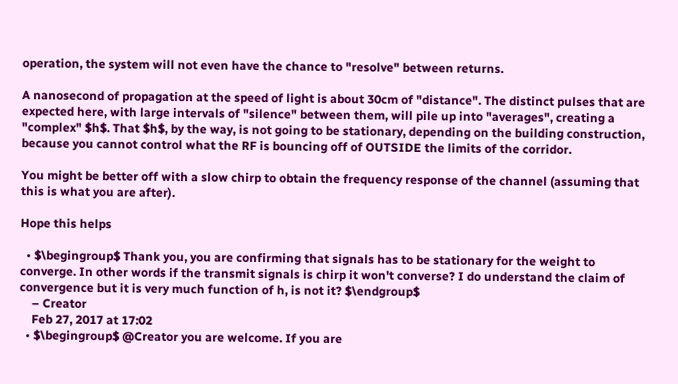operation, the system will not even have the chance to "resolve" between returns.

A nanosecond of propagation at the speed of light is about 30cm of "distance". The distinct pulses that are expected here, with large intervals of "silence" between them, will pile up into "averages", creating a "complex" $h$. That $h$, by the way, is not going to be stationary, depending on the building construction, because you cannot control what the RF is bouncing off of OUTSIDE the limits of the corridor.

You might be better off with a slow chirp to obtain the frequency response of the channel (assuming that this is what you are after).

Hope this helps

  • $\begingroup$ Thank you, you are confirming that signals has to be stationary for the weight to converge. In other words if the transmit signals is chirp it won't converse? I do understand the claim of convergence but it is very much function of h, is not it? $\endgroup$
    – Creator
    Feb 27, 2017 at 17:02
  • $\begingroup$ @Creator you are welcome. If you are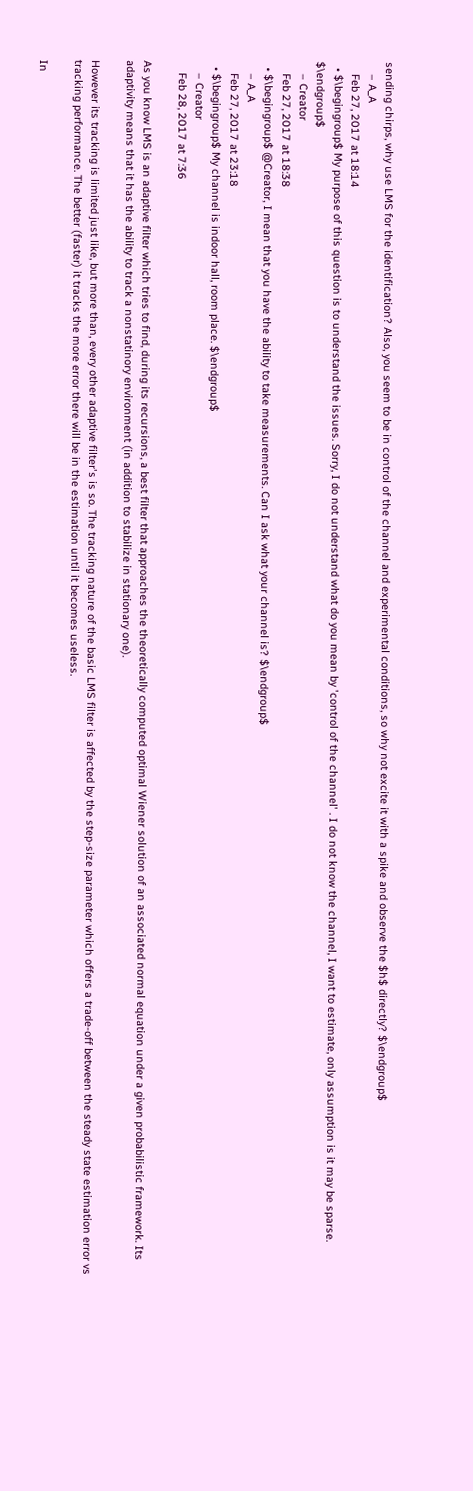sending chirps, why use LMS for the identification? Also, you seem to be in control of the channel and experimental conditions, so why not excite it with a spike and observe the $h$ directly? $\endgroup$
    – A_A
    Feb 27, 2017 at 18:14
  • $\begingroup$ My purpose of this question is to understand the issues. Sorry, I do not understand what do you mean by 'control of the channel' . I do not know the channel, I want to estimate, only assumption is it may be sparse. $\endgroup$
    – Creator
    Feb 27, 2017 at 18:38
  • $\begingroup$ @Creator, I mean that you have the ability to take measurements. Can I ask what your channel is? $\endgroup$
    – A_A
    Feb 27, 2017 at 23:18
  • $\begingroup$ My channel is indoor hall, room place. $\endgroup$
    – Creator
    Feb 28, 2017 at 7:36

As you know LMS is an adaptive filter which tries to find, during its recursions, a best filter that approaches the theoretically computed optimal Wiener solution of an associated normal equation under a given probabilistic framework. Its adaptivity means that it has the ability to track a nonstatinory environment (in addition to stabilize in stationary one).

However its tracking is limited just like, but more than, every other adaptive filter's is so. The tracking nature of the basic LMS filter is affected by the step-size parameter which offers a trade-off between the steady state estimation error vs tracking performance. The better (faster) it tracks the more error there will be in the estimation until it becomes useless.

In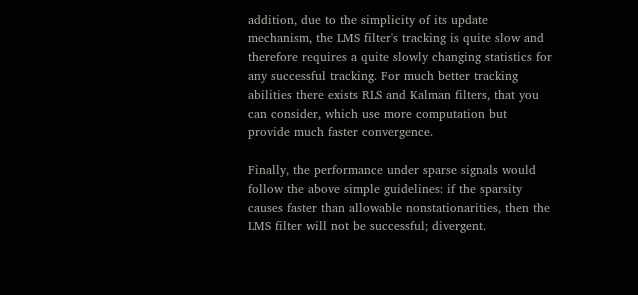addition, due to the simplicity of its update mechanism, the LMS filter's tracking is quite slow and therefore requires a quite slowly changing statistics for any successful tracking. For much better tracking abilities there exists RLS and Kalman filters, that you can consider, which use more computation but provide much faster convergence.

Finally, the performance under sparse signals would follow the above simple guidelines: if the sparsity causes faster than allowable nonstationarities, then the LMS filter will not be successful; divergent.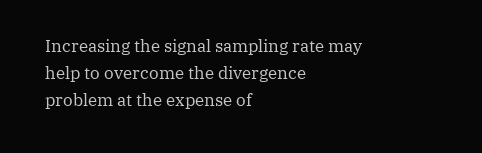Increasing the signal sampling rate may help to overcome the divergence problem at the expense of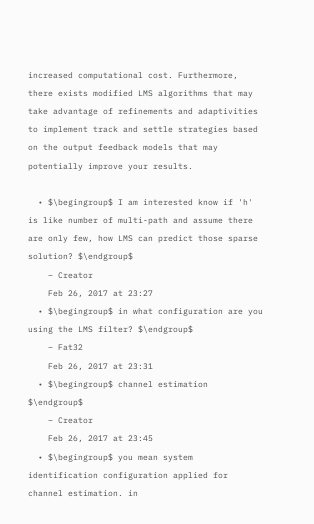increased computational cost. Furthermore, there exists modified LMS algorithms that may take advantage of refinements and adaptivities to implement track and settle strategies based on the output feedback models that may potentially improve your results.

  • $\begingroup$ I am interested know if 'h' is like number of multi-path and assume there are only few, how LMS can predict those sparse solution? $\endgroup$
    – Creator
    Feb 26, 2017 at 23:27
  • $\begingroup$ in what configuration are you using the LMS filter? $\endgroup$
    – Fat32
    Feb 26, 2017 at 23:31
  • $\begingroup$ channel estimation $\endgroup$
    – Creator
    Feb 26, 2017 at 23:45
  • $\begingroup$ you mean system identification configuration applied for channel estimation. in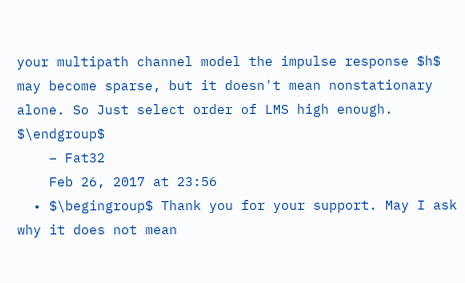your multipath channel model the impulse response $h$ may become sparse, but it doesn't mean nonstationary alone. So Just select order of LMS high enough. $\endgroup$
    – Fat32
    Feb 26, 2017 at 23:56
  • $\begingroup$ Thank you for your support. May I ask why it does not mean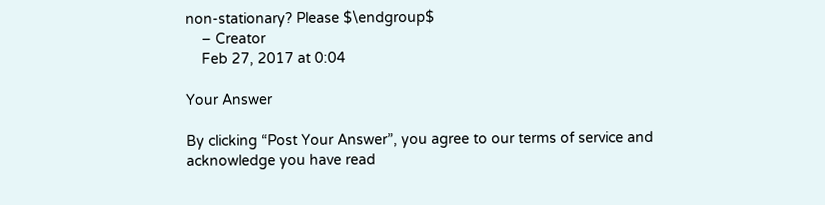non-stationary? Please $\endgroup$
    – Creator
    Feb 27, 2017 at 0:04

Your Answer

By clicking “Post Your Answer”, you agree to our terms of service and acknowledge you have read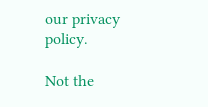our privacy policy.

Not the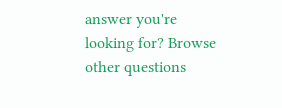answer you're looking for? Browse other questions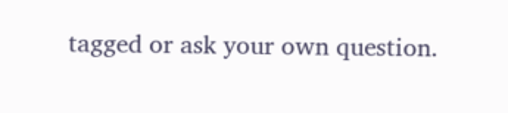tagged or ask your own question.